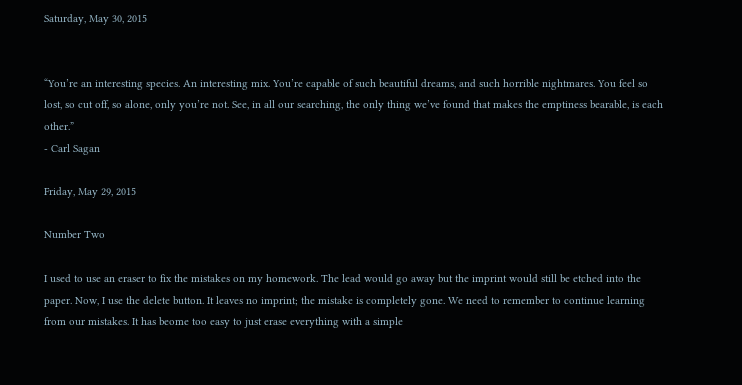Saturday, May 30, 2015


“You’re an interesting species. An interesting mix. You’re capable of such beautiful dreams, and such horrible nightmares. You feel so lost, so cut off, so alone, only you’re not. See, in all our searching, the only thing we’ve found that makes the emptiness bearable, is each other.”
- Carl Sagan

Friday, May 29, 2015

Number Two

I used to use an eraser to fix the mistakes on my homework. The lead would go away but the imprint would still be etched into the paper. Now, I use the delete button. It leaves no imprint; the mistake is completely gone. We need to remember to continue learning from our mistakes. It has beome too easy to just erase everything with a simple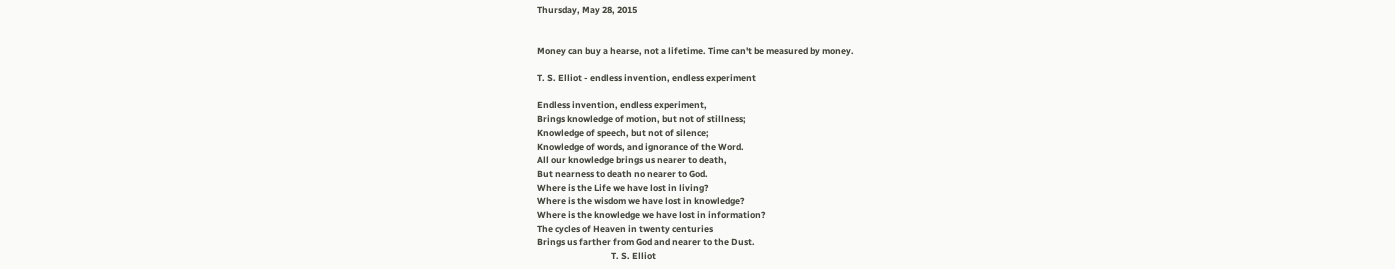Thursday, May 28, 2015


Money can buy a hearse, not a lifetime. Time can't be measured by money.

T. S. Elliot - endless invention, endless experiment

Endless invention, endless experiment,
Brings knowledge of motion, but not of stillness;
Knowledge of speech, but not of silence;
Knowledge of words, and ignorance of the Word.
All our knowledge brings us nearer to death,
But nearness to death no nearer to God.
Where is the Life we have lost in living?
Where is the wisdom we have lost in knowledge?
Where is the knowledge we have lost in information?
The cycles of Heaven in twenty centuries
Brings us farther from God and nearer to the Dust.
                                     T. S. Elliot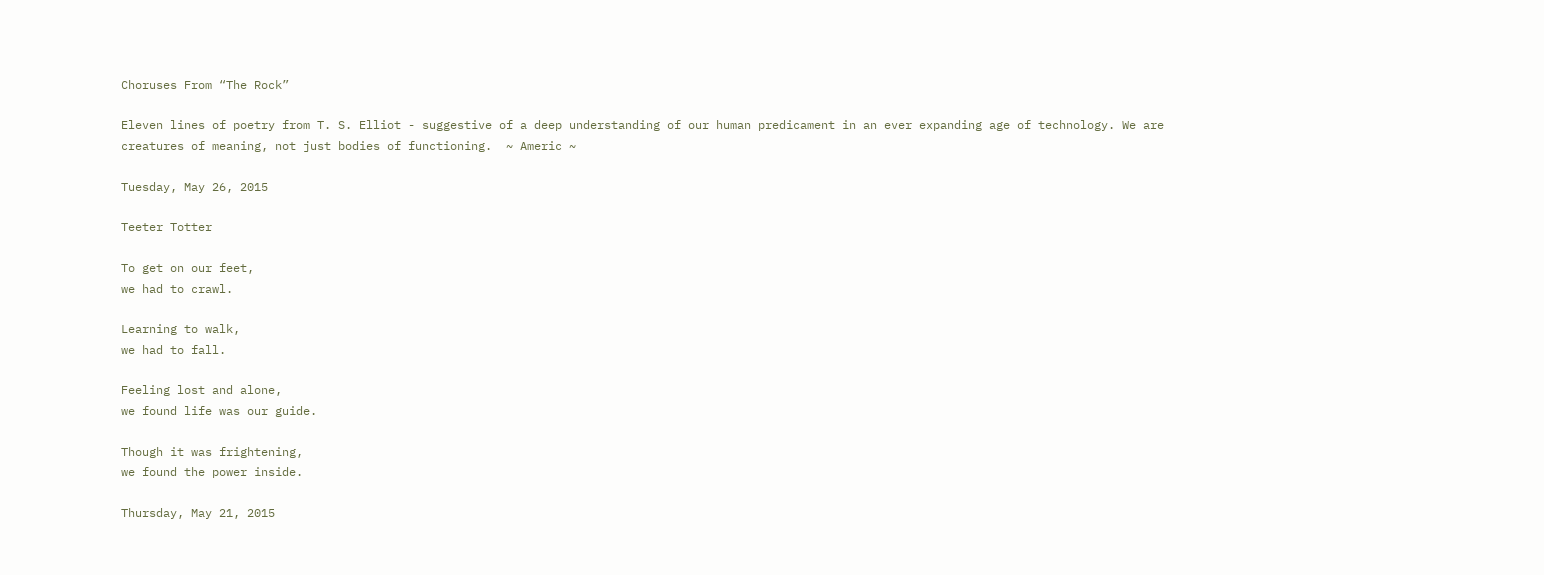Choruses From “The Rock”

Eleven lines of poetry from T. S. Elliot - suggestive of a deep understanding of our human predicament in an ever expanding age of technology. We are creatures of meaning, not just bodies of functioning.  ~ Americ ~

Tuesday, May 26, 2015

Teeter Totter

To get on our feet,
we had to crawl.

Learning to walk,
we had to fall.

Feeling lost and alone,
we found life was our guide.

Though it was frightening,
we found the power inside.

Thursday, May 21, 2015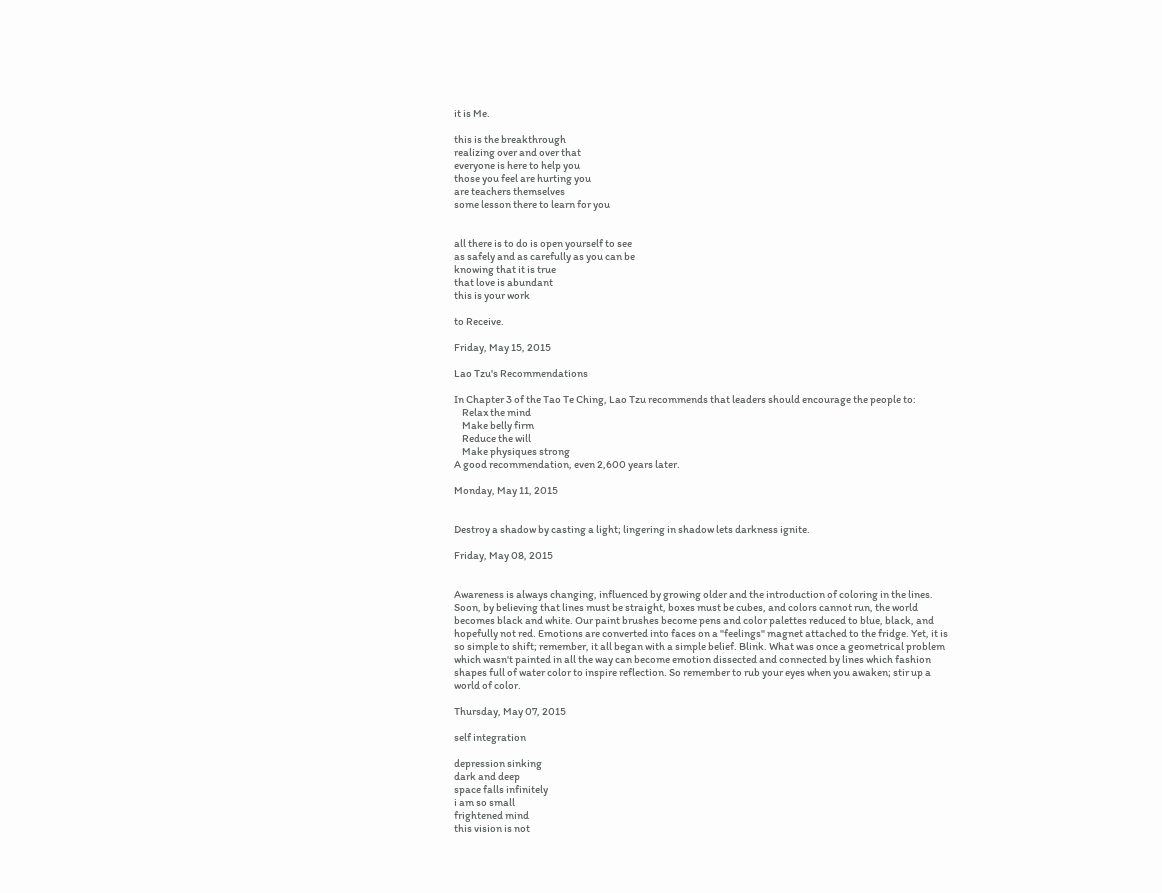it is Me.

this is the breakthrough
realizing over and over that
everyone is here to help you
those you feel are hurting you
are teachers themselves
some lesson there to learn for you


all there is to do is open yourself to see
as safely and as carefully as you can be
knowing that it is true
that love is abundant
this is your work

to Receive.

Friday, May 15, 2015

Lao Tzu's Recommendations

In Chapter 3 of the Tao Te Ching, Lao Tzu recommends that leaders should encourage the people to:
    Relax the mind
    Make belly firm
    Reduce the will
    Make physiques strong
A good recommendation, even 2,600 years later.

Monday, May 11, 2015


Destroy a shadow by casting a light; lingering in shadow lets darkness ignite.

Friday, May 08, 2015


Awareness is always changing, influenced by growing older and the introduction of coloring in the lines. Soon, by believing that lines must be straight, boxes must be cubes, and colors cannot run, the world becomes black and white. Our paint brushes become pens and color palettes reduced to blue, black, and hopefully not red. Emotions are converted into faces on a "feelings" magnet attached to the fridge. Yet, it is so simple to shift; remember, it all began with a simple belief. Blink. What was once a geometrical problem which wasn't painted in all the way can become emotion dissected and connected by lines which fashion shapes full of water color to inspire reflection. So remember to rub your eyes when you awaken; stir up a world of color.

Thursday, May 07, 2015

self integration

depression sinking
dark and deep
space falls infinitely
i am so small
frightened mind
this vision is not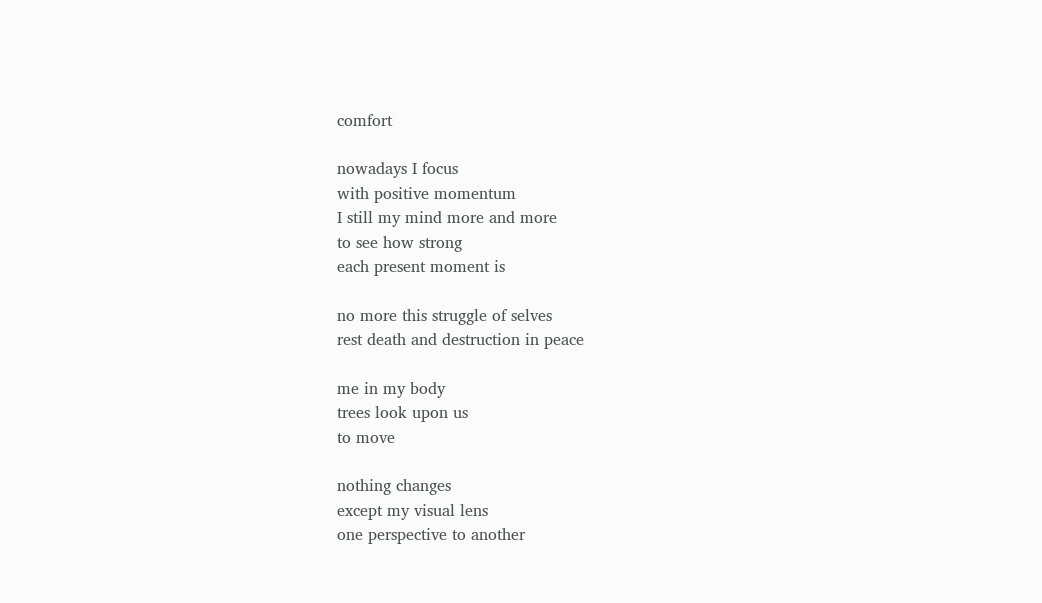comfort

nowadays I focus
with positive momentum
I still my mind more and more
to see how strong
each present moment is

no more this struggle of selves
rest death and destruction in peace

me in my body
trees look upon us
to move

nothing changes
except my visual lens
one perspective to another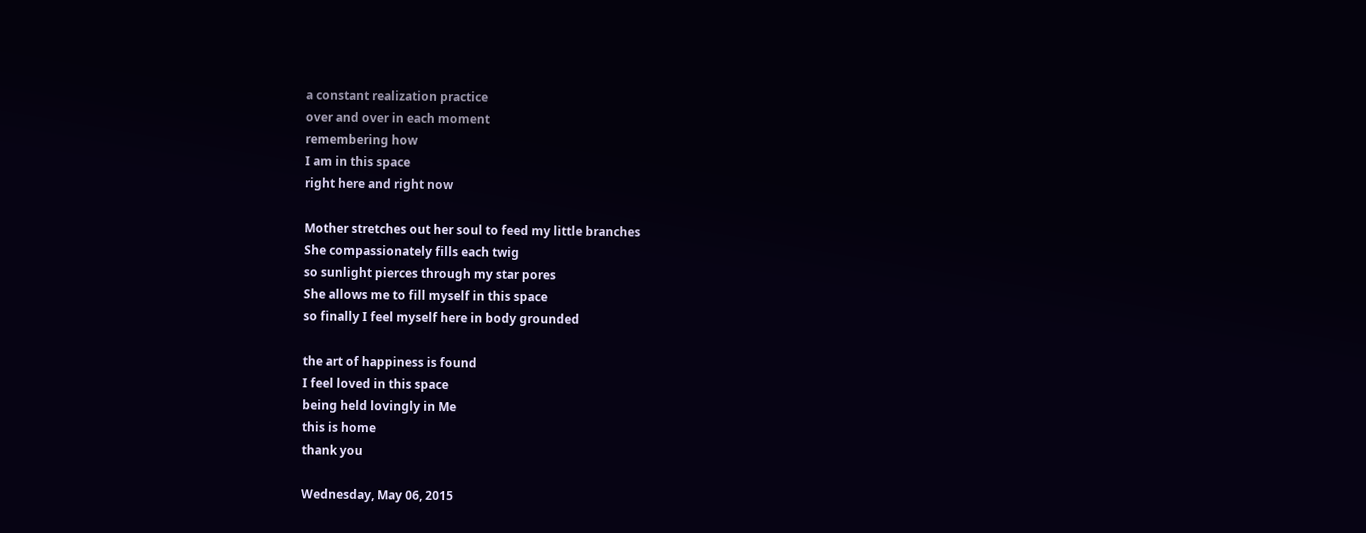a constant realization practice
over and over in each moment
remembering how
I am in this space
right here and right now

Mother stretches out her soul to feed my little branches
She compassionately fills each twig
so sunlight pierces through my star pores
She allows me to fill myself in this space
so finally I feel myself here in body grounded

the art of happiness is found
I feel loved in this space
being held lovingly in Me
this is home
thank you

Wednesday, May 06, 2015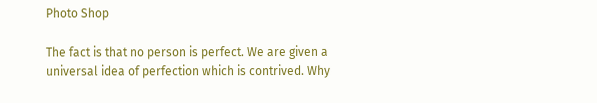Photo Shop

The fact is that no person is perfect. We are given a universal idea of perfection which is contrived. Why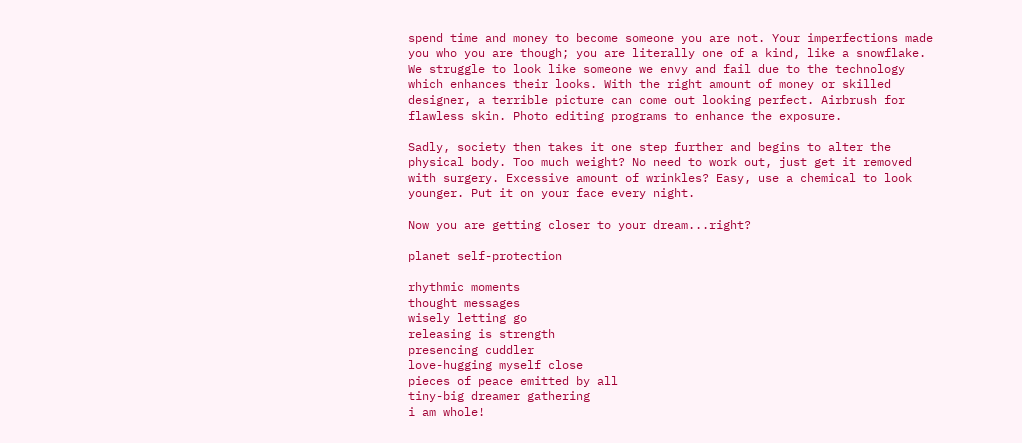spend time and money to become someone you are not. Your imperfections made you who you are though; you are literally one of a kind, like a snowflake. We struggle to look like someone we envy and fail due to the technology which enhances their looks. With the right amount of money or skilled designer, a terrible picture can come out looking perfect. Airbrush for flawless skin. Photo editing programs to enhance the exposure.

Sadly, society then takes it one step further and begins to alter the physical body. Too much weight? No need to work out, just get it removed with surgery. Excessive amount of wrinkles? Easy, use a chemical to look younger. Put it on your face every night.

Now you are getting closer to your dream...right?

planet self-protection

rhythmic moments
thought messages
wisely letting go
releasing is strength
presencing cuddler
love-hugging myself close
pieces of peace emitted by all
tiny-big dreamer gathering
i am whole!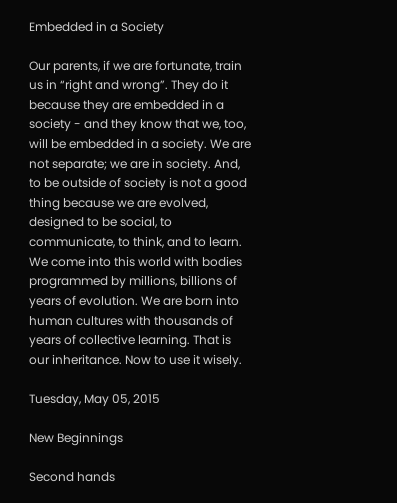Embedded in a Society

Our parents, if we are fortunate, train us in “right and wrong”. They do it because they are embedded in a society - and they know that we, too, will be embedded in a society. We are not separate; we are in society. And, to be outside of society is not a good thing because we are evolved, designed to be social, to communicate, to think, and to learn. We come into this world with bodies programmed by millions, billions of years of evolution. We are born into human cultures with thousands of years of collective learning. That is our inheritance. Now to use it wisely.

Tuesday, May 05, 2015

New Beginnings

Second hands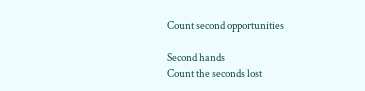Count second opportunities

Second hands
Count the seconds lost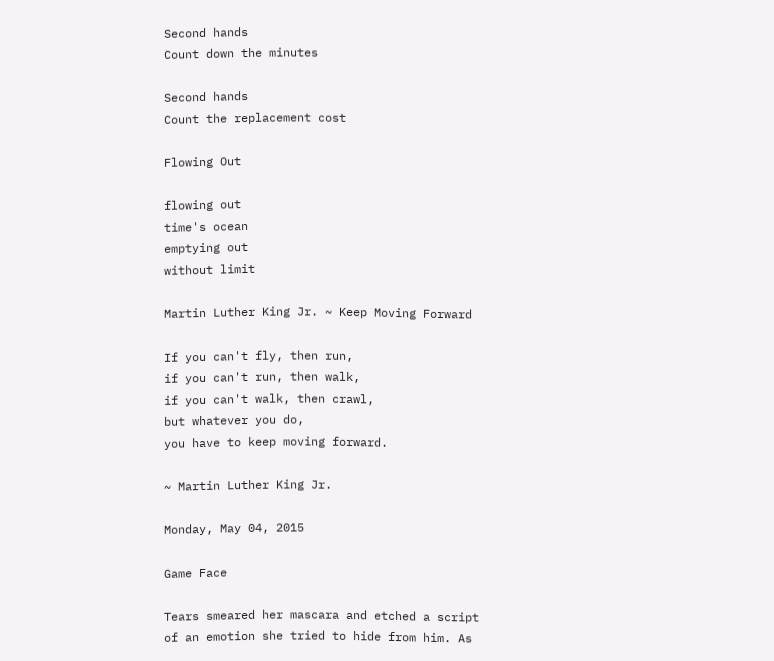Second hands
Count down the minutes

Second hands
Count the replacement cost

Flowing Out

flowing out
time's ocean
emptying out
without limit

Martin Luther King Jr. ~ Keep Moving Forward

If you can't fly, then run,
if you can't run, then walk,
if you can't walk, then crawl,
but whatever you do,
you have to keep moving forward.

~ Martin Luther King Jr.

Monday, May 04, 2015

Game Face

Tears smeared her mascara and etched a script of an emotion she tried to hide from him. As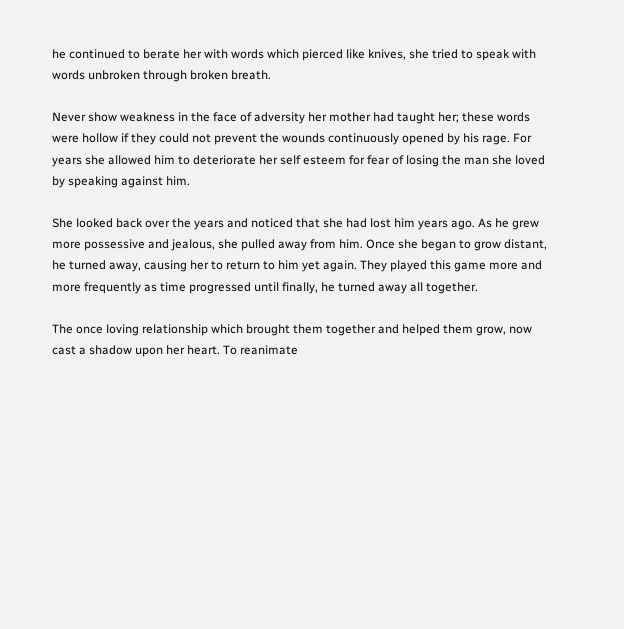he continued to berate her with words which pierced like knives, she tried to speak with words unbroken through broken breath.

Never show weakness in the face of adversity her mother had taught her; these words were hollow if they could not prevent the wounds continuously opened by his rage. For years she allowed him to deteriorate her self esteem for fear of losing the man she loved by speaking against him.

She looked back over the years and noticed that she had lost him years ago. As he grew more possessive and jealous, she pulled away from him. Once she began to grow distant, he turned away, causing her to return to him yet again. They played this game more and more frequently as time progressed until finally, he turned away all together.

The once loving relationship which brought them together and helped them grow, now cast a shadow upon her heart. To reanimate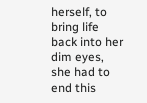herself, to bring life back into her dim eyes, she had to end this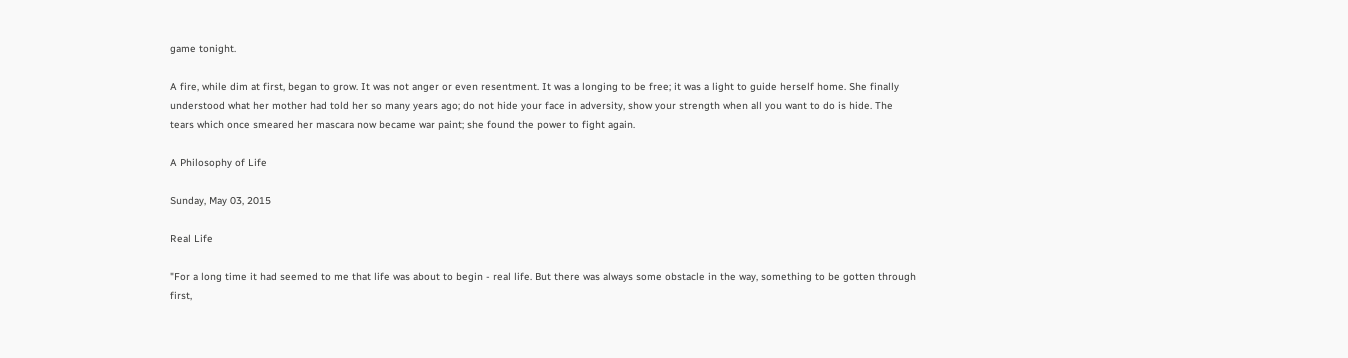game tonight.

A fire, while dim at first, began to grow. It was not anger or even resentment. It was a longing to be free; it was a light to guide herself home. She finally understood what her mother had told her so many years ago; do not hide your face in adversity, show your strength when all you want to do is hide. The tears which once smeared her mascara now became war paint; she found the power to fight again.

A Philosophy of Life

Sunday, May 03, 2015

Real Life

"For a long time it had seemed to me that life was about to begin - real life. But there was always some obstacle in the way, something to be gotten through first,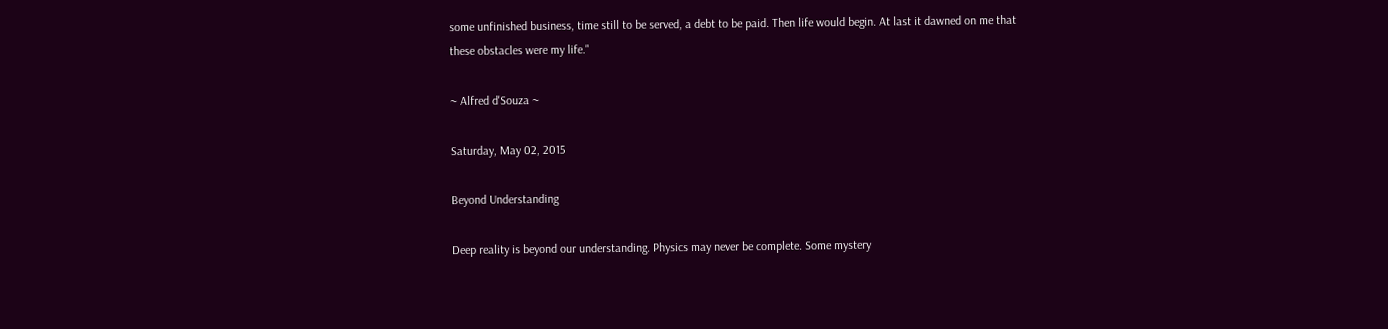some unfinished business, time still to be served, a debt to be paid. Then life would begin. At last it dawned on me that these obstacles were my life."

~ Alfred d'Souza ~

Saturday, May 02, 2015

Beyond Understanding

Deep reality is beyond our understanding. Physics may never be complete. Some mystery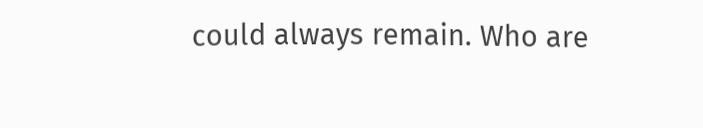could always remain. Who are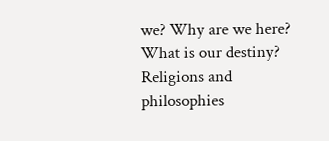we? Why are we here? What is our destiny? Religions and philosophies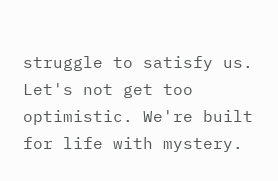struggle to satisfy us. Let's not get too optimistic. We're built for life with mystery.